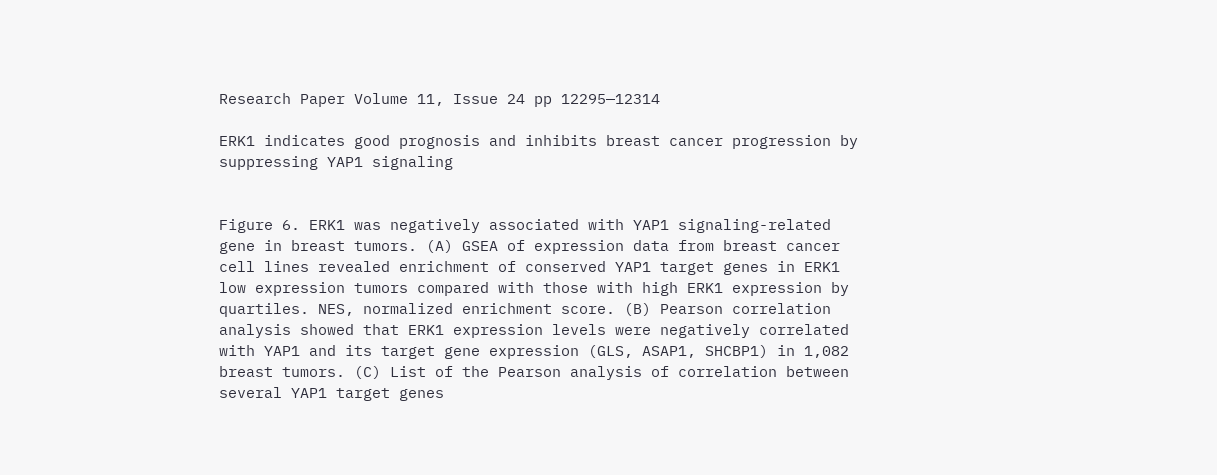Research Paper Volume 11, Issue 24 pp 12295—12314

ERK1 indicates good prognosis and inhibits breast cancer progression by suppressing YAP1 signaling


Figure 6. ERK1 was negatively associated with YAP1 signaling-related gene in breast tumors. (A) GSEA of expression data from breast cancer cell lines revealed enrichment of conserved YAP1 target genes in ERK1 low expression tumors compared with those with high ERK1 expression by quartiles. NES, normalized enrichment score. (B) Pearson correlation analysis showed that ERK1 expression levels were negatively correlated with YAP1 and its target gene expression (GLS, ASAP1, SHCBP1) in 1,082 breast tumors. (C) List of the Pearson analysis of correlation between several YAP1 target genes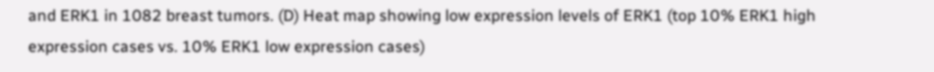and ERK1 in 1082 breast tumors. (D) Heat map showing low expression levels of ERK1 (top 10% ERK1 high expression cases vs. 10% ERK1 low expression cases)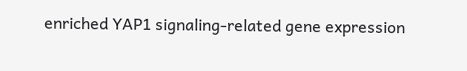enriched YAP1 signaling-related gene expression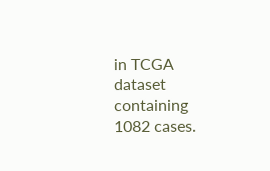in TCGA dataset containing 1082 cases.